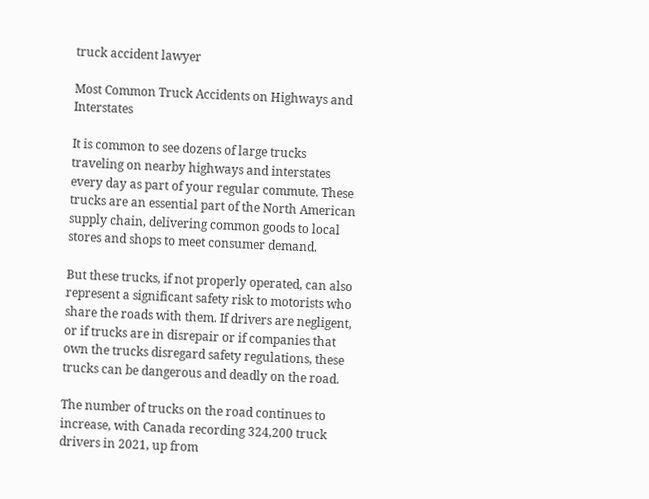truck accident lawyer

Most Common Truck Accidents on Highways and Interstates

It is common to see dozens of large trucks traveling on nearby highways and interstates every day as part of your regular commute. These trucks are an essential part of the North American supply chain, delivering common goods to local stores and shops to meet consumer demand.

But these trucks, if not properly operated, can also represent a significant safety risk to motorists who share the roads with them. If drivers are negligent, or if trucks are in disrepair or if companies that own the trucks disregard safety regulations, these trucks can be dangerous and deadly on the road.

The number of trucks on the road continues to increase, with Canada recording 324,200 truck drivers in 2021, up from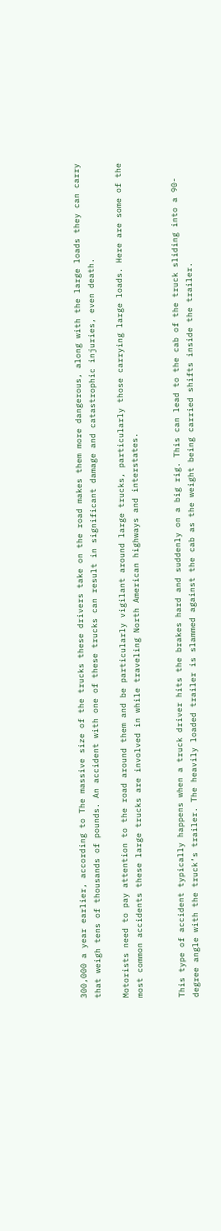300,000 a year earlier, according to The massive size of the trucks these drivers take on the road makes them more dangerous, along with the large loads they can carry that weigh tens of thousands of pounds. An accident with one of these trucks can result in significant damage and catastrophic injuries, even death.

Motorists need to pay attention to the road around them and be particularly vigilant around large trucks, particularly those carrying large loads. Here are some of the most common accidents these large trucks are involved in while traveling North American highways and interstates.


This type of accident typically happens when a truck driver hits the brakes hard and suddenly on a big rig. This can lead to the cab of the truck sliding into a 90-degree angle with the truck’s trailer. The heavily loaded trailer is slammed against the cab as the weight being carried shifts inside the trailer.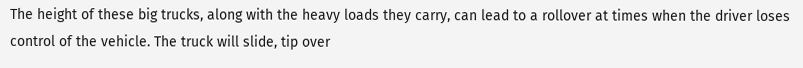The height of these big trucks, along with the heavy loads they carry, can lead to a rollover at times when the driver loses control of the vehicle. The truck will slide, tip over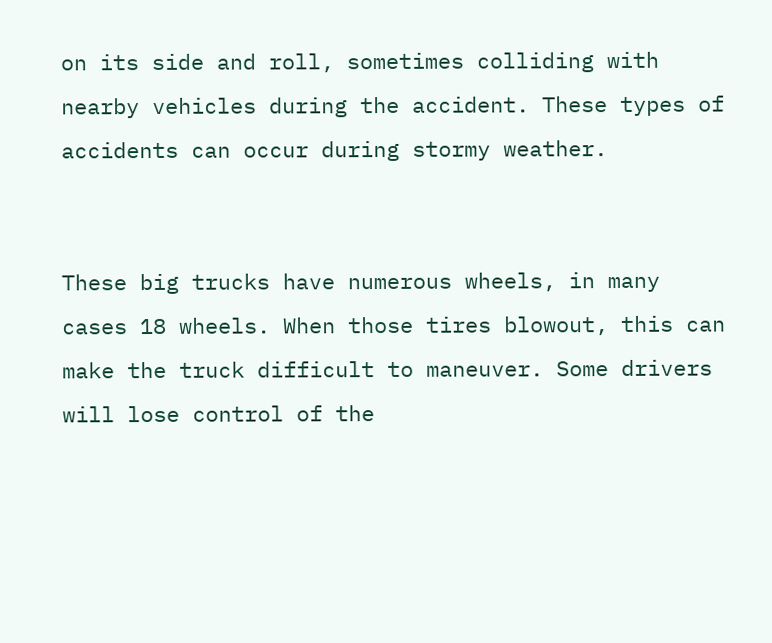on its side and roll, sometimes colliding with nearby vehicles during the accident. These types of accidents can occur during stormy weather.


These big trucks have numerous wheels, in many cases 18 wheels. When those tires blowout, this can make the truck difficult to maneuver. Some drivers will lose control of the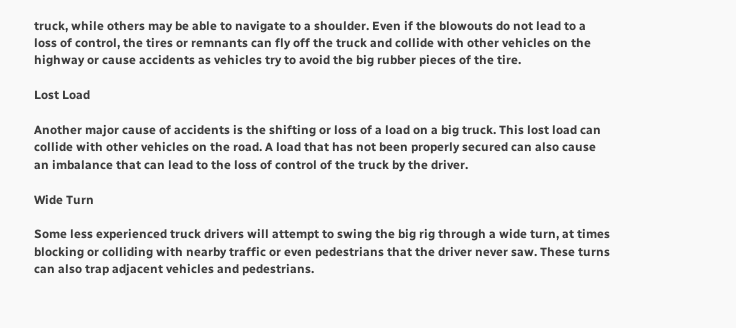truck, while others may be able to navigate to a shoulder. Even if the blowouts do not lead to a loss of control, the tires or remnants can fly off the truck and collide with other vehicles on the highway or cause accidents as vehicles try to avoid the big rubber pieces of the tire.

Lost Load

Another major cause of accidents is the shifting or loss of a load on a big truck. This lost load can collide with other vehicles on the road. A load that has not been properly secured can also cause an imbalance that can lead to the loss of control of the truck by the driver.

Wide Turn

Some less experienced truck drivers will attempt to swing the big rig through a wide turn, at times blocking or colliding with nearby traffic or even pedestrians that the driver never saw. These turns can also trap adjacent vehicles and pedestrians.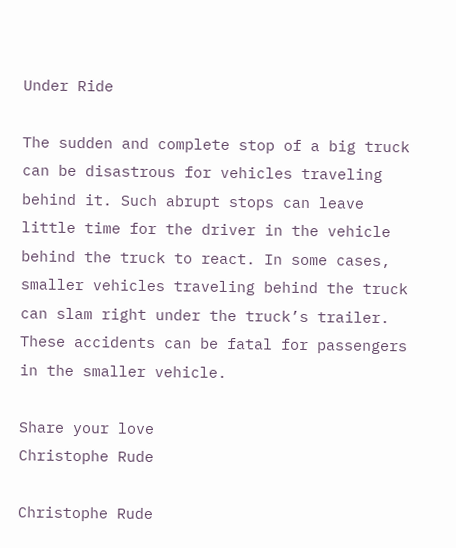Under Ride

The sudden and complete stop of a big truck can be disastrous for vehicles traveling behind it. Such abrupt stops can leave little time for the driver in the vehicle behind the truck to react. In some cases, smaller vehicles traveling behind the truck can slam right under the truck’s trailer. These accidents can be fatal for passengers in the smaller vehicle.

Share your love
Christophe Rude

Christophe Rude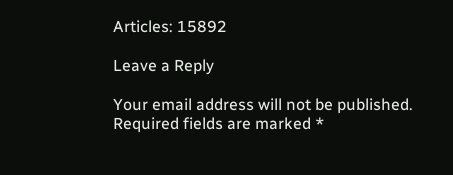Articles: 15892

Leave a Reply

Your email address will not be published. Required fields are marked *